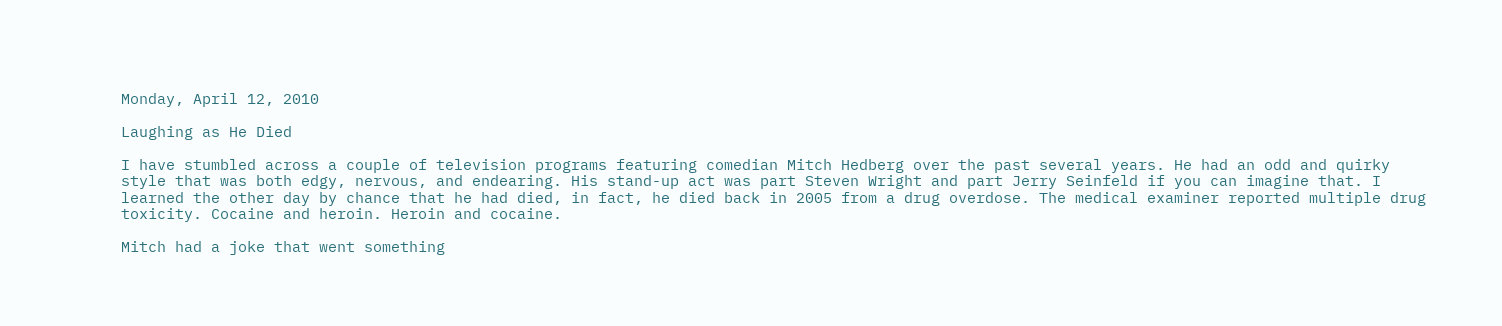Monday, April 12, 2010

Laughing as He Died

I have stumbled across a couple of television programs featuring comedian Mitch Hedberg over the past several years. He had an odd and quirky style that was both edgy, nervous, and endearing. His stand-up act was part Steven Wright and part Jerry Seinfeld if you can imagine that. I learned the other day by chance that he had died, in fact, he died back in 2005 from a drug overdose. The medical examiner reported multiple drug toxicity. Cocaine and heroin. Heroin and cocaine.

Mitch had a joke that went something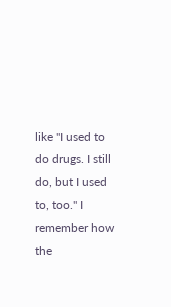like "I used to do drugs. I still do, but I used to, too." I remember how the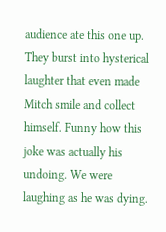audience ate this one up. They burst into hysterical laughter that even made Mitch smile and collect himself. Funny how this joke was actually his undoing. We were laughing as he was dying.